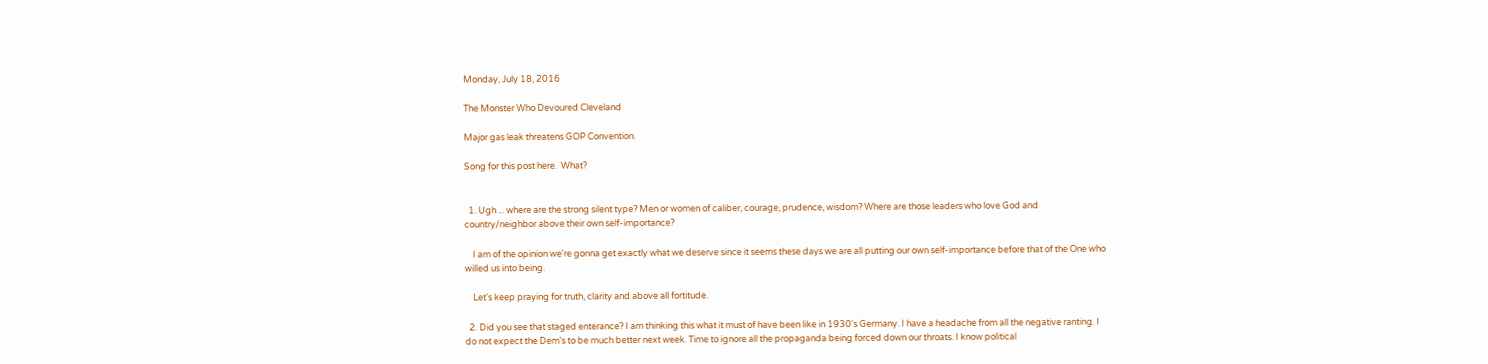Monday, July 18, 2016

The Monster Who Devoured Cleveland

Major gas leak threatens GOP Convention.

Song for this post here.  What?


  1. Ugh ... where are the strong silent type? Men or women of caliber, courage, prudence, wisdom? Where are those leaders who love God and country/neighbor above their own self-importance?

    I am of the opinion we're gonna get exactly what we deserve since it seems these days we are all putting our own self-importance before that of the One who willed us into being.

    Let's keep praying for truth, clarity and above all fortitude.

  2. Did you see that staged enterance? I am thinking this what it must of have been like in 1930's Germany. I have a headache from all the negative ranting. I do not expect the Dem's to be much better next week. Time to ignore all the propaganda being forced down our throats. I know political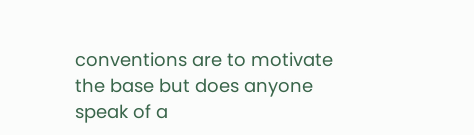conventions are to motivate the base but does anyone speak of a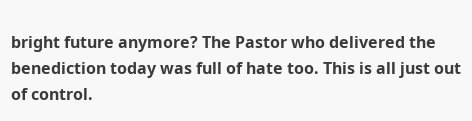bright future anymore? The Pastor who delivered the benediction today was full of hate too. This is all just out of control.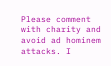Please comment with charity and avoid ad hominem attacks. I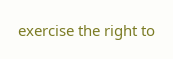exercise the right to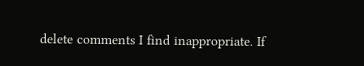delete comments I find inappropriate. If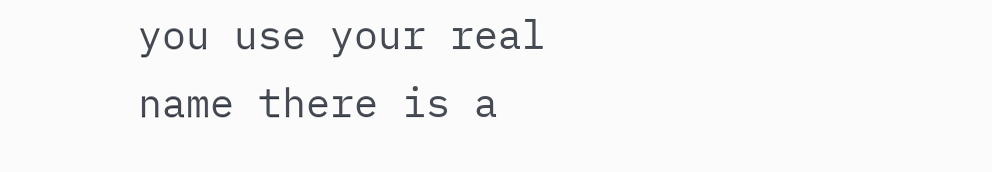you use your real name there is a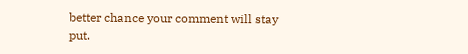better chance your comment will stay put.